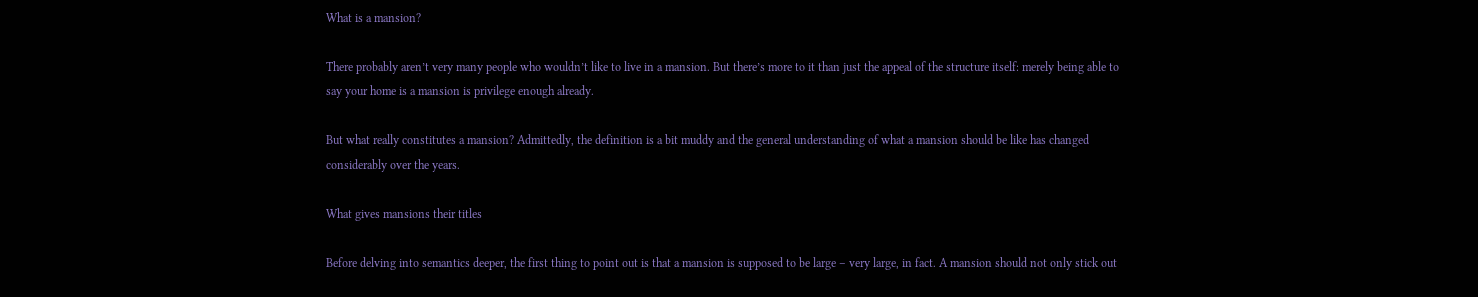What is a mansion?

There probably aren’t very many people who wouldn’t like to live in a mansion. But there’s more to it than just the appeal of the structure itself: merely being able to say your home is a mansion is privilege enough already.

But what really constitutes a mansion? Admittedly, the definition is a bit muddy and the general understanding of what a mansion should be like has changed considerably over the years.

What gives mansions their titles

Before delving into semantics deeper, the first thing to point out is that a mansion is supposed to be large – very large, in fact. A mansion should not only stick out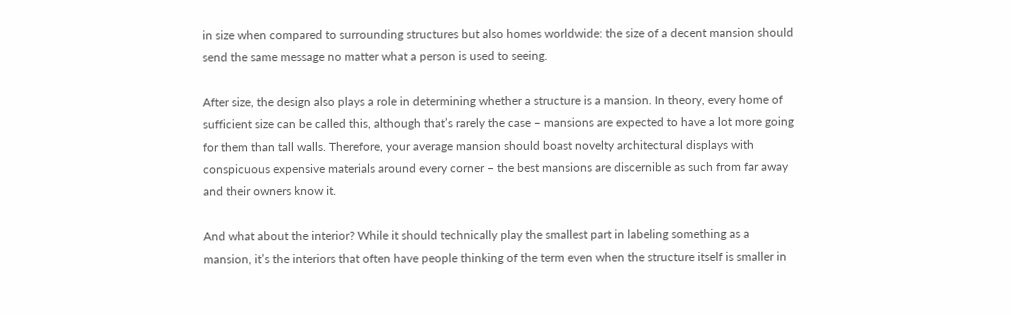in size when compared to surrounding structures but also homes worldwide: the size of a decent mansion should send the same message no matter what a person is used to seeing.

After size, the design also plays a role in determining whether a structure is a mansion. In theory, every home of sufficient size can be called this, although that’s rarely the case – mansions are expected to have a lot more going for them than tall walls. Therefore, your average mansion should boast novelty architectural displays with conspicuous expensive materials around every corner – the best mansions are discernible as such from far away and their owners know it.

And what about the interior? While it should technically play the smallest part in labeling something as a mansion, it’s the interiors that often have people thinking of the term even when the structure itself is smaller in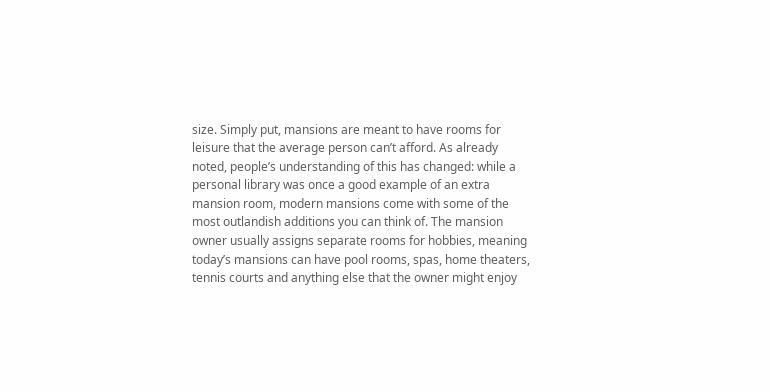size. Simply put, mansions are meant to have rooms for leisure that the average person can’t afford. As already noted, people’s understanding of this has changed: while a personal library was once a good example of an extra mansion room, modern mansions come with some of the most outlandish additions you can think of. The mansion owner usually assigns separate rooms for hobbies, meaning today’s mansions can have pool rooms, spas, home theaters, tennis courts and anything else that the owner might enjoy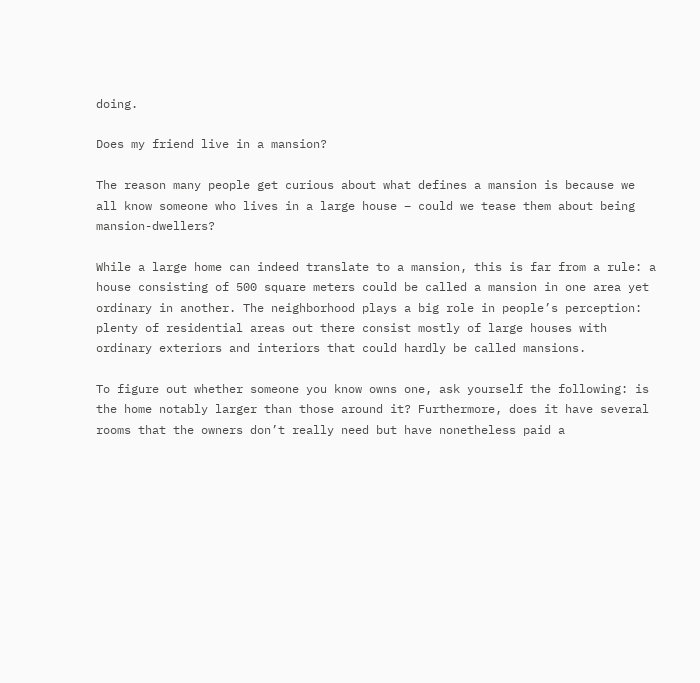doing.

Does my friend live in a mansion?

The reason many people get curious about what defines a mansion is because we all know someone who lives in a large house – could we tease them about being mansion-dwellers?

While a large home can indeed translate to a mansion, this is far from a rule: a house consisting of 500 square meters could be called a mansion in one area yet ordinary in another. The neighborhood plays a big role in people’s perception: plenty of residential areas out there consist mostly of large houses with ordinary exteriors and interiors that could hardly be called mansions.

To figure out whether someone you know owns one, ask yourself the following: is the home notably larger than those around it? Furthermore, does it have several rooms that the owners don’t really need but have nonetheless paid a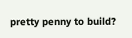pretty penny to build?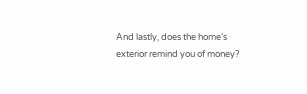And lastly, does the home’s exterior remind you of money?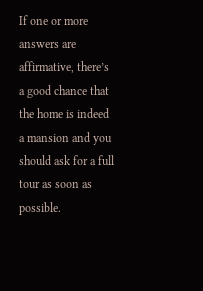If one or more answers are affirmative, there’s a good chance that the home is indeed a mansion and you should ask for a full tour as soon as possible.